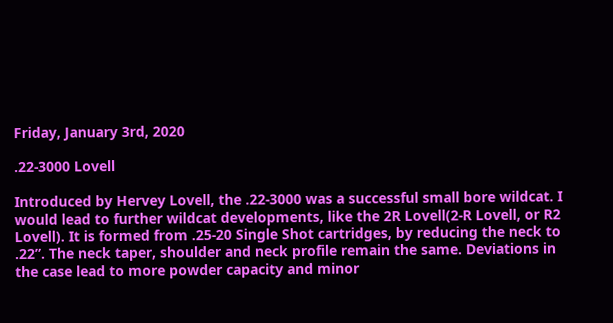Friday, January 3rd, 2020

.22-3000 Lovell

Introduced by Hervey Lovell, the .22-3000 was a successful small bore wildcat. I would lead to further wildcat developments, like the 2R Lovell(2-R Lovell, or R2 Lovell). It is formed from .25-20 Single Shot cartridges, by reducing the neck to .22”. The neck taper, shoulder and neck profile remain the same. Deviations in the case lead to more powder capacity and minor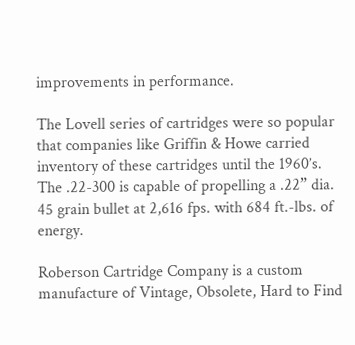improvements in performance.

The Lovell series of cartridges were so popular that companies like Griffin & Howe carried inventory of these cartridges until the 1960’s. The .22-300 is capable of propelling a .22” dia. 45 grain bullet at 2,616 fps. with 684 ft.-lbs. of energy.

Roberson Cartridge Company is a custom manufacture of Vintage, Obsolete, Hard to Find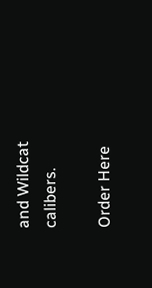and Wildcat calibers.

Order Here